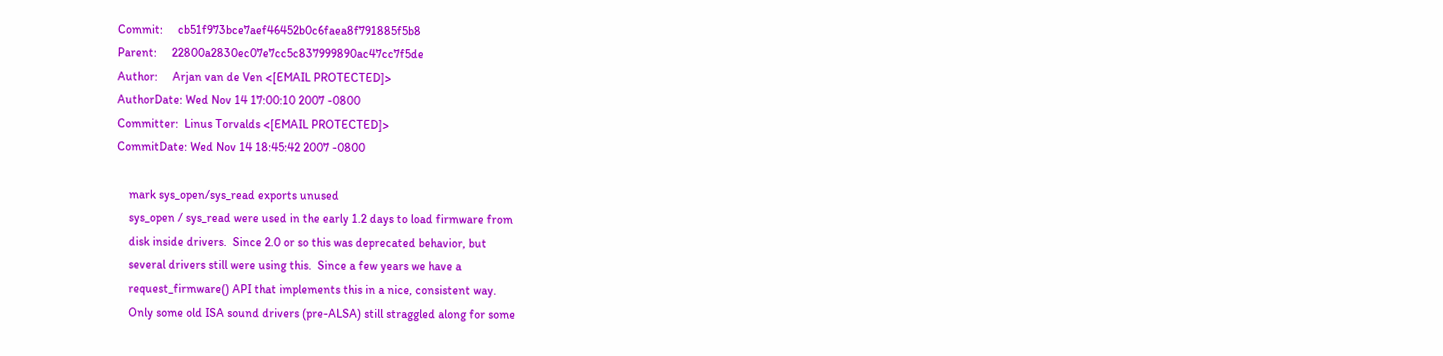Commit:     cb51f973bce7aef46452b0c6faea8f791885f5b8
Parent:     22800a2830ec07e7cc5c837999890ac47cc7f5de
Author:     Arjan van de Ven <[EMAIL PROTECTED]>
AuthorDate: Wed Nov 14 17:00:10 2007 -0800
Committer:  Linus Torvalds <[EMAIL PROTECTED]>
CommitDate: Wed Nov 14 18:45:42 2007 -0800

    mark sys_open/sys_read exports unused
    sys_open / sys_read were used in the early 1.2 days to load firmware from
    disk inside drivers.  Since 2.0 or so this was deprecated behavior, but
    several drivers still were using this.  Since a few years we have a
    request_firmware() API that implements this in a nice, consistent way.
    Only some old ISA sound drivers (pre-ALSA) still straggled along for some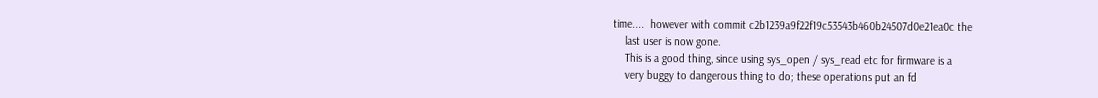time....  however with commit c2b1239a9f22f19c53543b460b24507d0e21ea0c the
    last user is now gone.
    This is a good thing, since using sys_open / sys_read etc for firmware is a
    very buggy to dangerous thing to do; these operations put an fd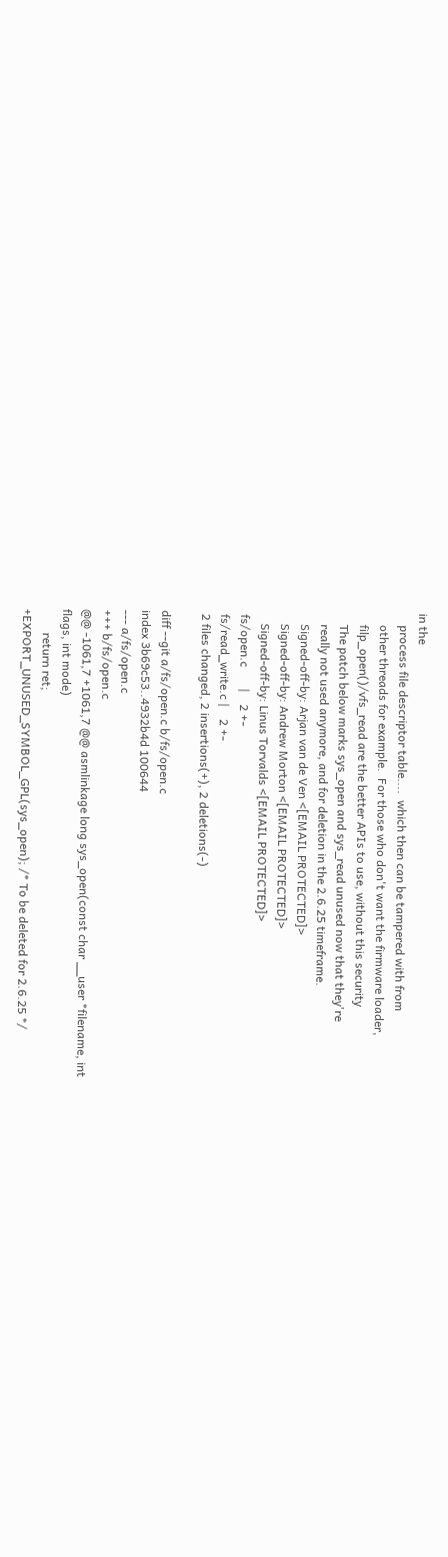in the
    process file descriptor table....  which then can be tampered with from
    other threads for example.  For those who don't want the firmware loader,
    filp_open()/vfs_read are the better APIs to use, without this security
    The patch below marks sys_open and sys_read unused now that they're
    really not used anymore, and for deletion in the 2.6.25 timeframe.
    Signed-off-by: Arjan van de Ven <[EMAIL PROTECTED]>
    Signed-off-by: Andrew Morton <[EMAIL PROTECTED]>
    Signed-off-by: Linus Torvalds <[EMAIL PROTECTED]>
 fs/open.c       |    2 +-
 fs/read_write.c |    2 +-
 2 files changed, 2 insertions(+), 2 deletions(-)

diff --git a/fs/open.c b/fs/open.c
index 3b69c53..4932b4d 100644
--- a/fs/open.c
+++ b/fs/open.c
@@ -1061,7 +1061,7 @@ asmlinkage long sys_open(const char __user *filename, int
flags, int mode)
        return ret;
+EXPORT_UNUSED_SYMBOL_GPL(sys_open); /* To be deleted for 2.6.25 */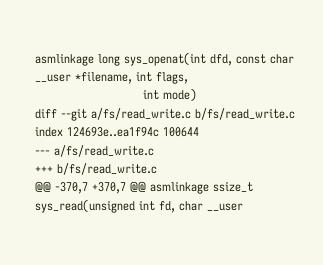asmlinkage long sys_openat(int dfd, const char __user *filename, int flags,
                           int mode)
diff --git a/fs/read_write.c b/fs/read_write.c
index 124693e..ea1f94c 100644
--- a/fs/read_write.c
+++ b/fs/read_write.c
@@ -370,7 +370,7 @@ asmlinkage ssize_t sys_read(unsigned int fd, char __user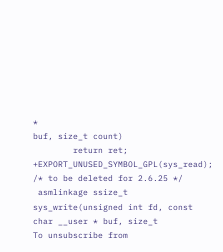*
buf, size_t count)
        return ret;
+EXPORT_UNUSED_SYMBOL_GPL(sys_read); /* to be deleted for 2.6.25 */
 asmlinkage ssize_t sys_write(unsigned int fd, const char __user * buf, size_t
To unsubscribe from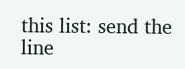this list: send the line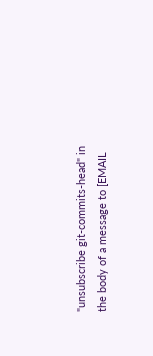"unsubscribe git-commits-head" in
the body of a message to [EMAIL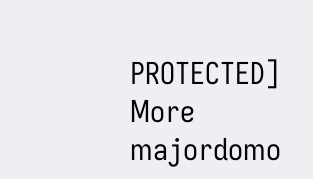PROTECTED]
More majordomo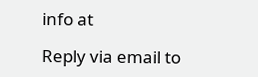info at

Reply via email to